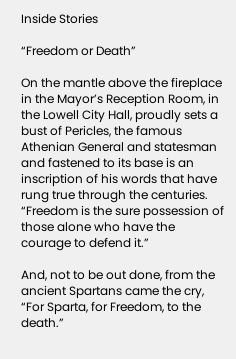Inside Stories

“Freedom or Death”

On the mantle above the fireplace in the Mayor’s Reception Room, in the Lowell City Hall, proudly sets a bust of Pericles, the famous Athenian General and statesman and fastened to its base is an inscription of his words that have rung true through the centuries. “Freedom is the sure possession of those alone who have the  courage to defend it.”

And, not to be out done, from the ancient Spartans came the cry,  “For Sparta, for Freedom, to the death.”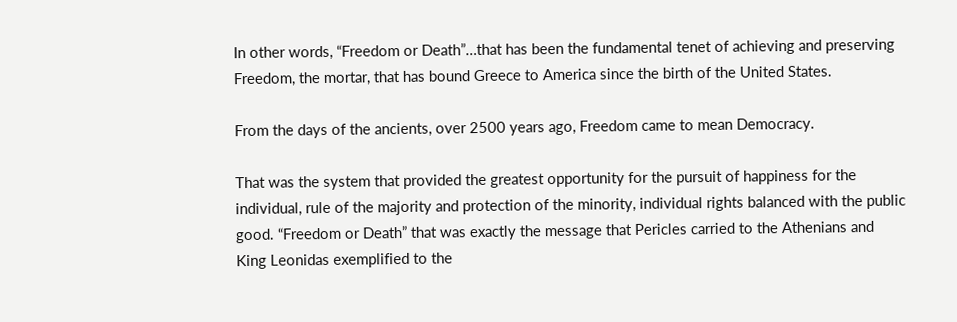In other words, “Freedom or Death”…that has been the fundamental tenet of achieving and preserving Freedom, the mortar, that has bound Greece to America since the birth of the United States.

From the days of the ancients, over 2500 years ago, Freedom came to mean Democracy.

That was the system that provided the greatest opportunity for the pursuit of happiness for the individual, rule of the majority and protection of the minority, individual rights balanced with the public good. “Freedom or Death” that was exactly the message that Pericles carried to the Athenians and King Leonidas exemplified to the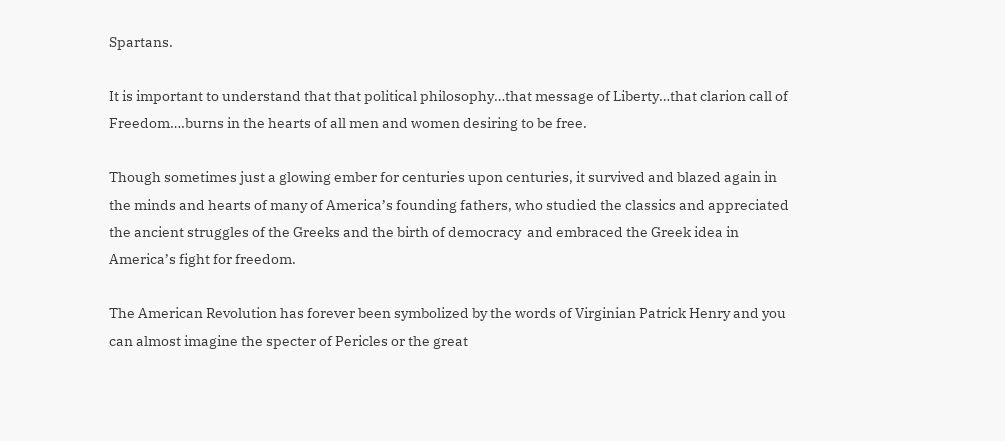Spartans.

It is important to understand that that political philosophy…that message of Liberty…that clarion call of Freedom….burns in the hearts of all men and women desiring to be free.

Though sometimes just a glowing ember for centuries upon centuries, it survived and blazed again in the minds and hearts of many of America’s founding fathers, who studied the classics and appreciated the ancient struggles of the Greeks and the birth of democracy  and embraced the Greek idea in America’s fight for freedom.

The American Revolution has forever been symbolized by the words of Virginian Patrick Henry and you can almost imagine the specter of Pericles or the great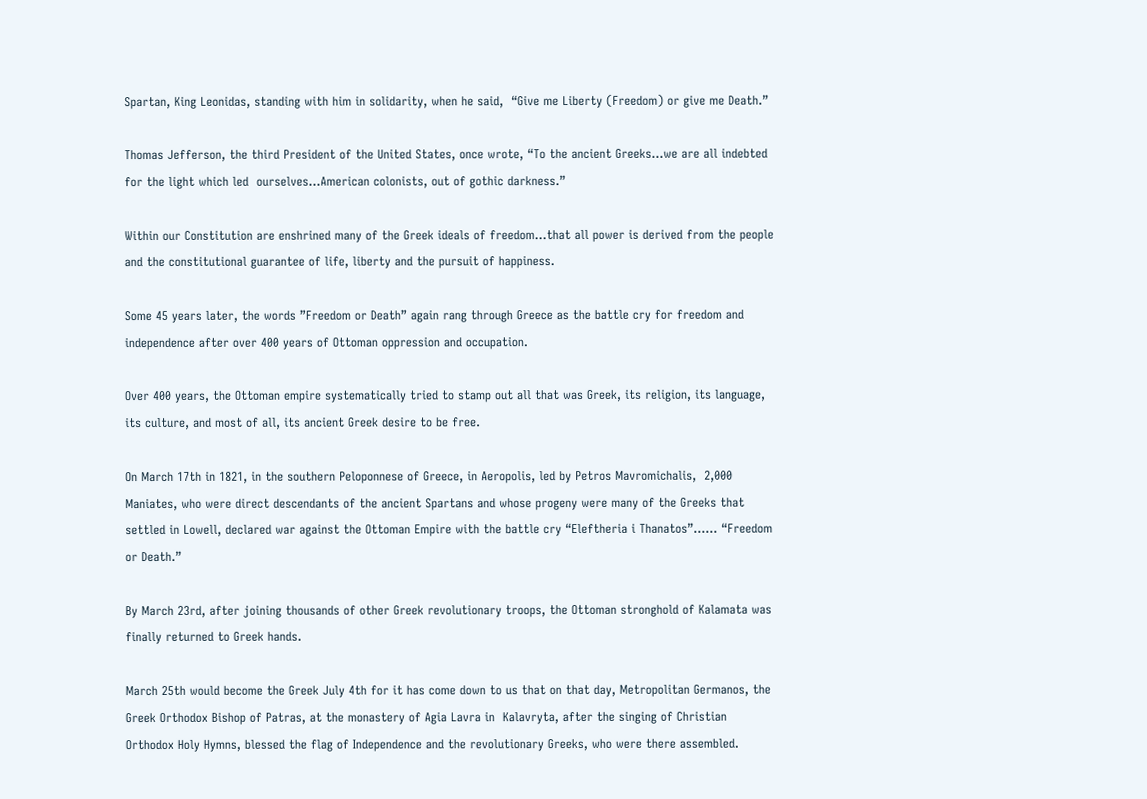Spartan, King Leonidas, standing with him in solidarity, when he said,  “Give me Liberty (Freedom) or give me Death.”

Thomas Jefferson, the third President of the United States, once wrote, “To the ancient Greeks…we are all indebted for the light which led  ourselves…American colonists, out of gothic darkness.”

Within our Constitution are enshrined many of the Greek ideals of freedom…that all power is derived from the people and the constitutional guarantee of life, liberty and the pursuit of happiness.

Some 45 years later, the words ”Freedom or Death” again rang through Greece as the battle cry for freedom and independence after over 400 years of Ottoman oppression and occupation.

Over 400 years, the Ottoman empire systematically tried to stamp out all that was Greek, its religion, its language, its culture, and most of all, its ancient Greek desire to be free.

On March 17th in 1821, in the southern Peloponnese of Greece, in Aeropolis, led by Petros Mavromichalis,  2,000 Maniates, who were direct descendants of the ancient Spartans and whose progeny were many of the Greeks that settled in Lowell, declared war against the Ottoman Empire with the battle cry “Eleftheria i Thanatos”…… “Freedom or Death.”

By March 23rd, after joining thousands of other Greek revolutionary troops, the Ottoman stronghold of Kalamata was finally returned to Greek hands.

March 25th would become the Greek July 4th for it has come down to us that on that day, Metropolitan Germanos, the Greek Orthodox Bishop of Patras, at the monastery of Agia Lavra in  Kalavryta, after the singing of Christian Orthodox Holy Hymns, blessed the flag of Independence and the revolutionary Greeks, who were there assembled.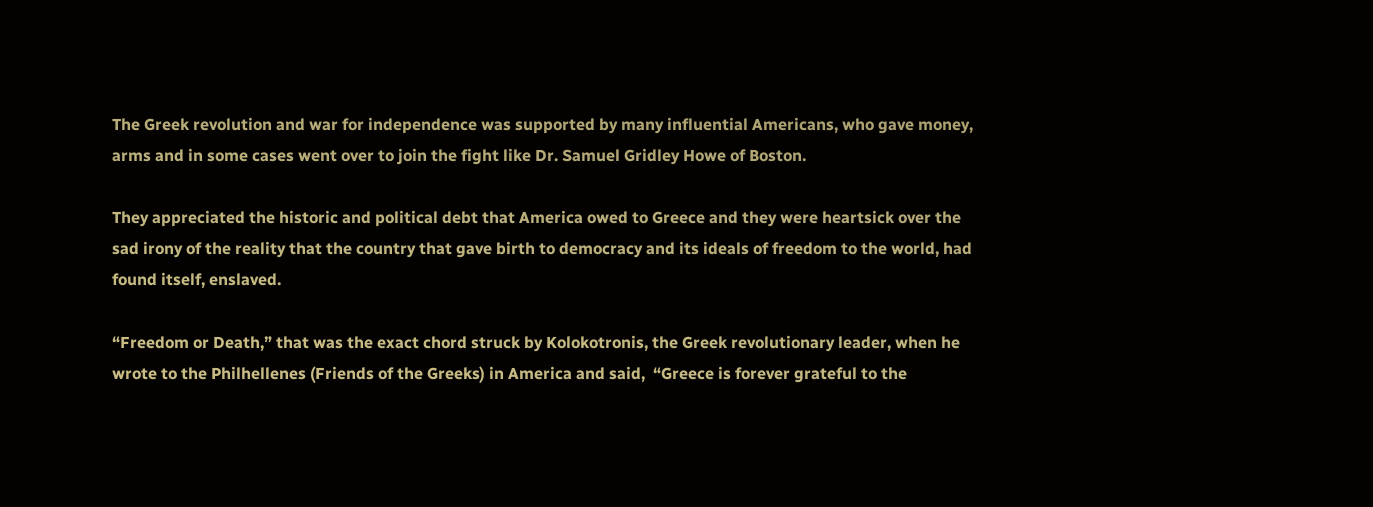The Greek revolution and war for independence was supported by many influential Americans, who gave money, arms and in some cases went over to join the fight like Dr. Samuel Gridley Howe of Boston.

They appreciated the historic and political debt that America owed to Greece and they were heartsick over the sad irony of the reality that the country that gave birth to democracy and its ideals of freedom to the world, had found itself, enslaved.

“Freedom or Death,” that was the exact chord struck by Kolokotronis, the Greek revolutionary leader, when he wrote to the Philhellenes (Friends of the Greeks) in America and said,  “Greece is forever grateful to the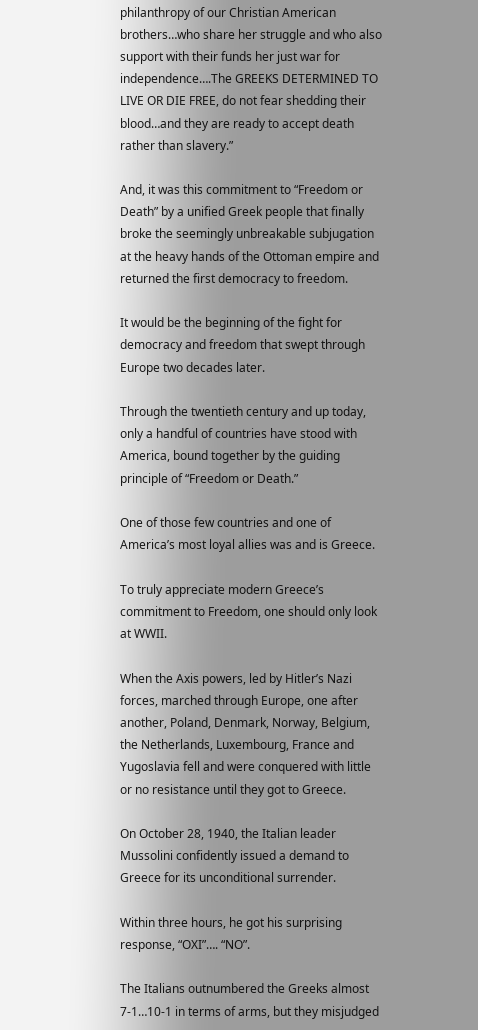philanthropy of our Christian American brothers…who share her struggle and who also support with their funds her just war for  independence….The GREEKS DETERMINED TO LIVE OR DIE FREE, do not fear shedding their blood…and they are ready to accept death rather than slavery.”

And, it was this commitment to “Freedom or Death” by a unified Greek people that finally broke the seemingly unbreakable subjugation at the heavy hands of the Ottoman empire and returned the first democracy to freedom.

It would be the beginning of the fight for democracy and freedom that swept through Europe two decades later.

Through the twentieth century and up today, only a handful of countries have stood with America, bound together by the guiding principle of “Freedom or Death.”

One of those few countries and one of America’s most loyal allies was and is Greece.

To truly appreciate modern Greece’s commitment to Freedom, one should only look at WWII.

When the Axis powers, led by Hitler’s Nazi forces, marched through Europe, one after another, Poland, Denmark, Norway, Belgium, the Netherlands, Luxembourg, France and Yugoslavia fell and were conquered with little or no resistance until they got to Greece.

On October 28, 1940, the Italian leader Mussolini confidently issued a demand to Greece for its unconditional surrender.

Within three hours, he got his surprising response, “OXI”…. “NO”.

The Italians outnumbered the Greeks almost 7-1…10-1 in terms of arms, but they misjudged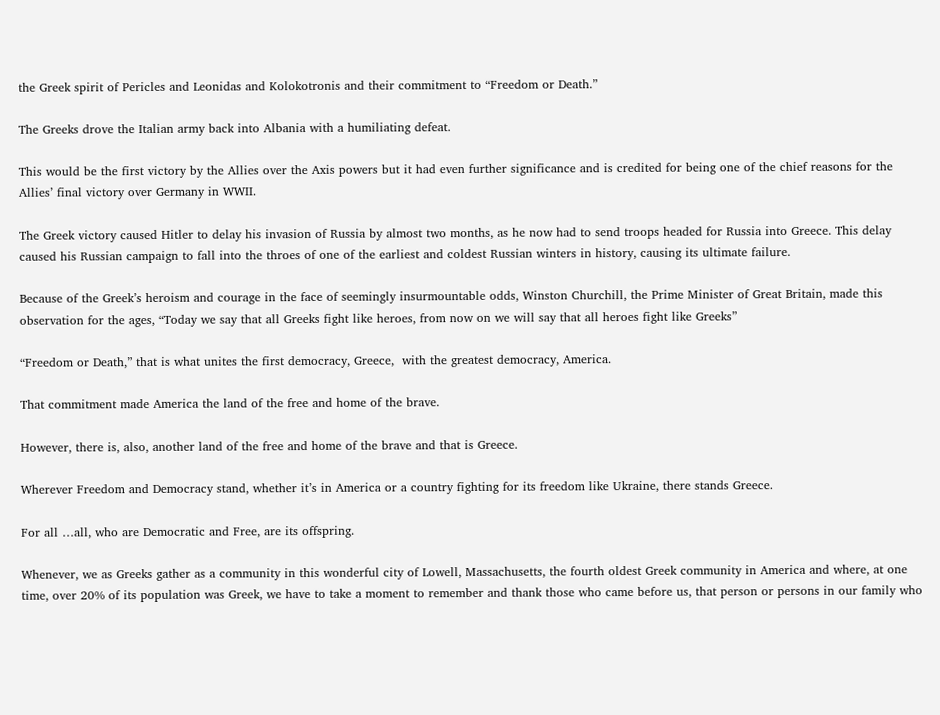the Greek spirit of Pericles and Leonidas and Kolokotronis and their commitment to “Freedom or Death.”

The Greeks drove the Italian army back into Albania with a humiliating defeat.

This would be the first victory by the Allies over the Axis powers but it had even further significance and is credited for being one of the chief reasons for the Allies’ final victory over Germany in WWII.

The Greek victory caused Hitler to delay his invasion of Russia by almost two months, as he now had to send troops headed for Russia into Greece. This delay caused his Russian campaign to fall into the throes of one of the earliest and coldest Russian winters in history, causing its ultimate failure.

Because of the Greek’s heroism and courage in the face of seemingly insurmountable odds, Winston Churchill, the Prime Minister of Great Britain, made this observation for the ages, “Today we say that all Greeks fight like heroes, from now on we will say that all heroes fight like Greeks”

“Freedom or Death,” that is what unites the first democracy, Greece,  with the greatest democracy, America.

That commitment made America the land of the free and home of the brave.

However, there is, also, another land of the free and home of the brave and that is Greece.

Wherever Freedom and Democracy stand, whether it’s in America or a country fighting for its freedom like Ukraine, there stands Greece.

For all …all, who are Democratic and Free, are its offspring.

Whenever, we as Greeks gather as a community in this wonderful city of Lowell, Massachusetts, the fourth oldest Greek community in America and where, at one time, over 20% of its population was Greek, we have to take a moment to remember and thank those who came before us, that person or persons in our family who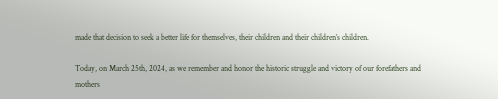made that decision to seek a better life for themselves, their children and their children’s children.

Today, on March 25th, 2024, as we remember and honor the historic struggle and victory of our forefathers and mothers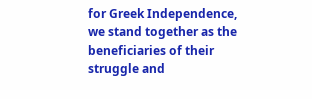for Greek Independence, we stand together as the beneficiaries of their struggle and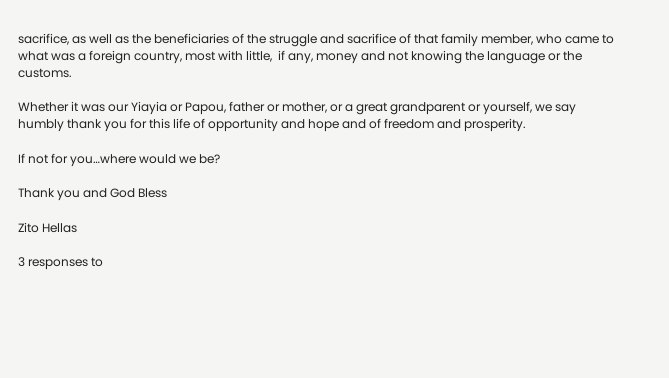sacrifice, as well as the beneficiaries of the struggle and sacrifice of that family member, who came to what was a foreign country, most with little,  if any, money and not knowing the language or the customs.

Whether it was our Yiayia or Papou, father or mother, or a great grandparent or yourself, we say humbly thank you for this life of opportunity and hope and of freedom and prosperity.

If not for you…where would we be?

Thank you and God Bless

Zito Hellas

3 responses to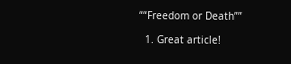““Freedom or Death””

  1. Great article!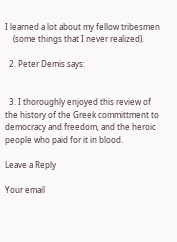I learned a lot about my fellow tribesmen
    (some things that I never realized).

  2. Peter Demis says:


  3. I thoroughly enjoyed this review of the history of the Greek committment to democracy and freedom, and the heroic people who paid for it in blood.

Leave a Reply

Your email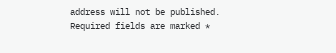address will not be published. Required fields are marked *